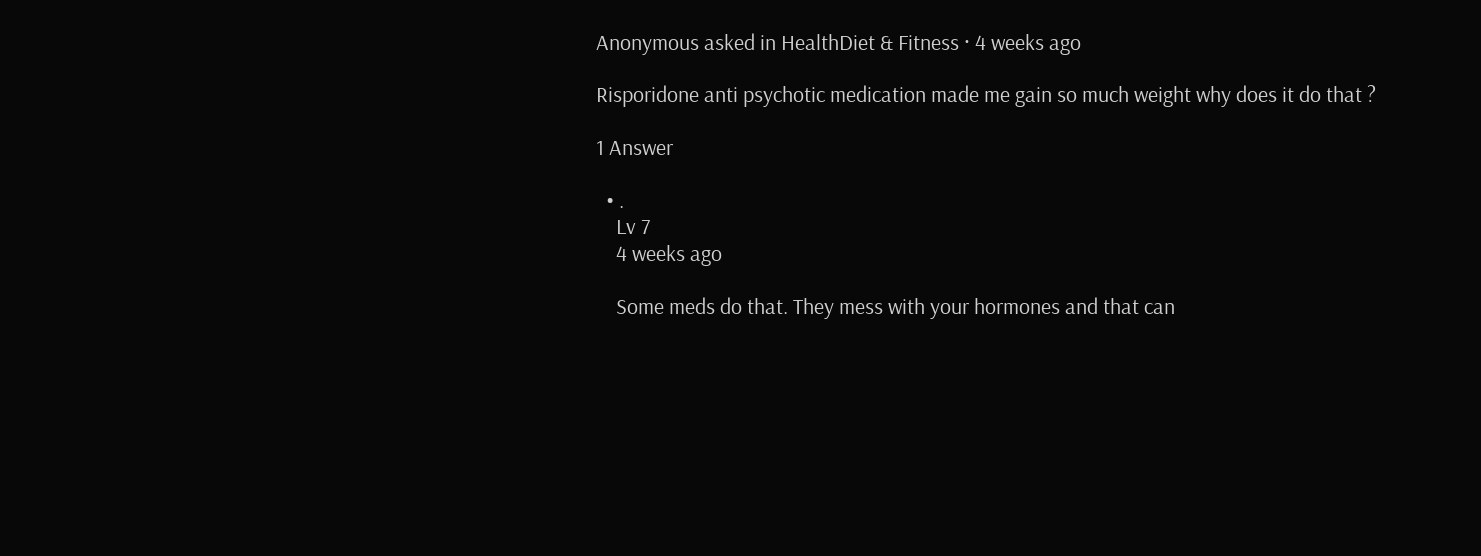Anonymous asked in HealthDiet & Fitness · 4 weeks ago

Risporidone anti psychotic medication made me gain so much weight why does it do that ?

1 Answer

  • .
    Lv 7
    4 weeks ago

    Some meds do that. They mess with your hormones and that can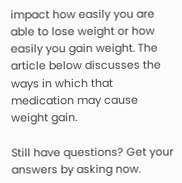impact how easily you are able to lose weight or how easily you gain weight. The article below discusses the ways in which that medication may cause weight gain.

Still have questions? Get your answers by asking now.